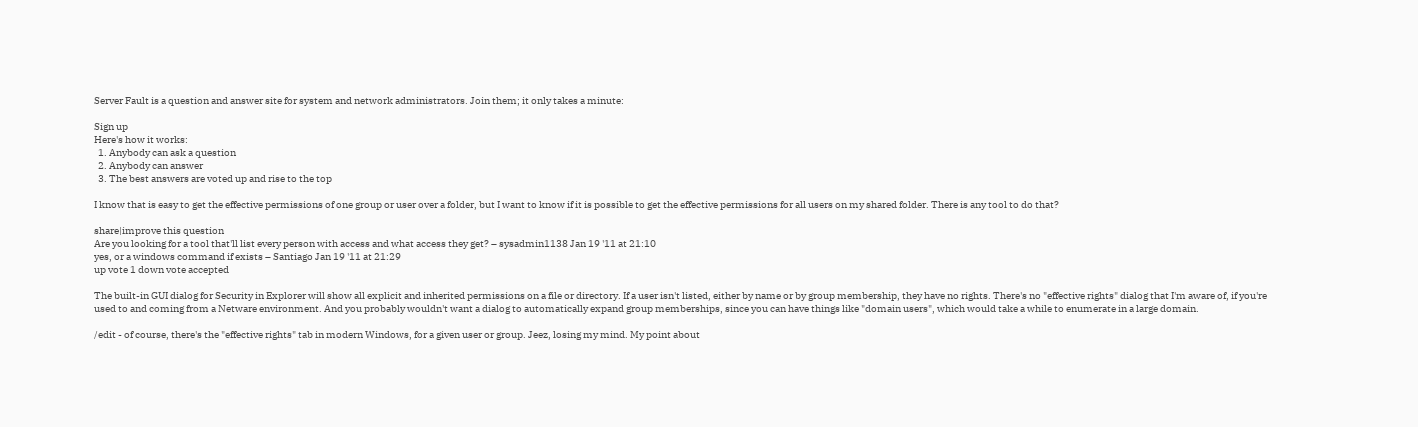Server Fault is a question and answer site for system and network administrators. Join them; it only takes a minute:

Sign up
Here's how it works:
  1. Anybody can ask a question
  2. Anybody can answer
  3. The best answers are voted up and rise to the top

I know that is easy to get the effective permissions of one group or user over a folder, but I want to know if it is possible to get the effective permissions for all users on my shared folder. There is any tool to do that?

share|improve this question
Are you looking for a tool that'll list every person with access and what access they get? – sysadmin1138 Jan 19 '11 at 21:10
yes, or a windows command if exists – Santiago Jan 19 '11 at 21:29
up vote 1 down vote accepted

The built-in GUI dialog for Security in Explorer will show all explicit and inherited permissions on a file or directory. If a user isn't listed, either by name or by group membership, they have no rights. There's no "effective rights" dialog that I'm aware of, if you're used to and coming from a Netware environment. And you probably wouldn't want a dialog to automatically expand group memberships, since you can have things like "domain users", which would take a while to enumerate in a large domain.

/edit - of course, there's the "effective rights" tab in modern Windows, for a given user or group. Jeez, losing my mind. My point about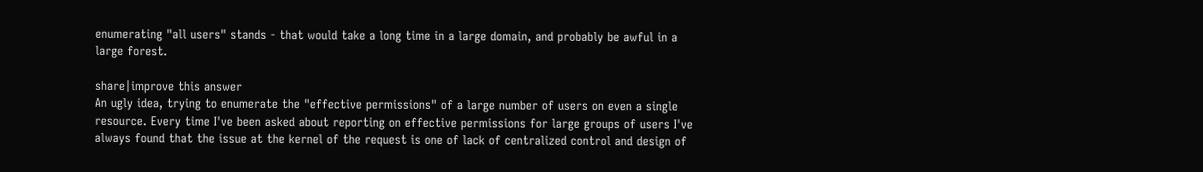enumerating "all users" stands - that would take a long time in a large domain, and probably be awful in a large forest.

share|improve this answer
An ugly idea, trying to enumerate the "effective permissions" of a large number of users on even a single resource. Every time I've been asked about reporting on effective permissions for large groups of users I've always found that the issue at the kernel of the request is one of lack of centralized control and design of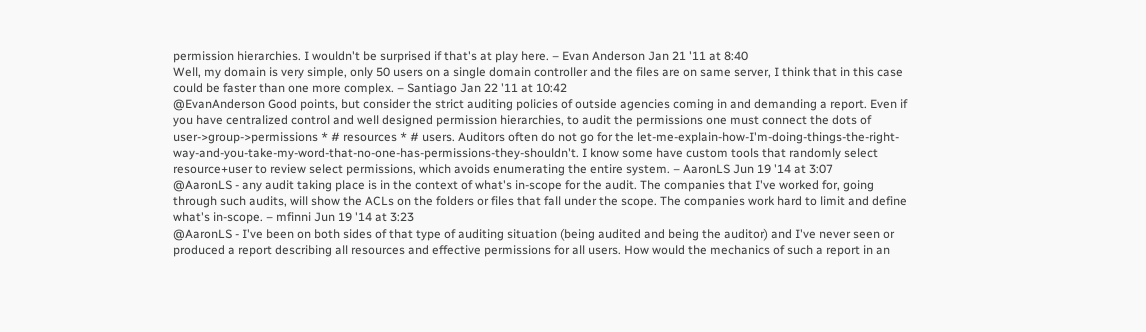permission hierarchies. I wouldn't be surprised if that's at play here. – Evan Anderson Jan 21 '11 at 8:40
Well, my domain is very simple, only 50 users on a single domain controller and the files are on same server, I think that in this case could be faster than one more complex. – Santiago Jan 22 '11 at 10:42
@EvanAnderson Good points, but consider the strict auditing policies of outside agencies coming in and demanding a report. Even if you have centralized control and well designed permission hierarchies, to audit the permissions one must connect the dots of user->group->permissions * # resources * # users. Auditors often do not go for the let-me-explain-how-I'm-doing-things-the-right-way-and-you-take-my-word-that-no-one-has-permissions-they-shouldn't. I know some have custom tools that randomly select resource+user to review select permissions, which avoids enumerating the entire system. – AaronLS Jun 19 '14 at 3:07
@AaronLS - any audit taking place is in the context of what's in-scope for the audit. The companies that I've worked for, going through such audits, will show the ACLs on the folders or files that fall under the scope. The companies work hard to limit and define what's in-scope. – mfinni Jun 19 '14 at 3:23
@AaronLS - I've been on both sides of that type of auditing situation (being audited and being the auditor) and I've never seen or produced a report describing all resources and effective permissions for all users. How would the mechanics of such a report in an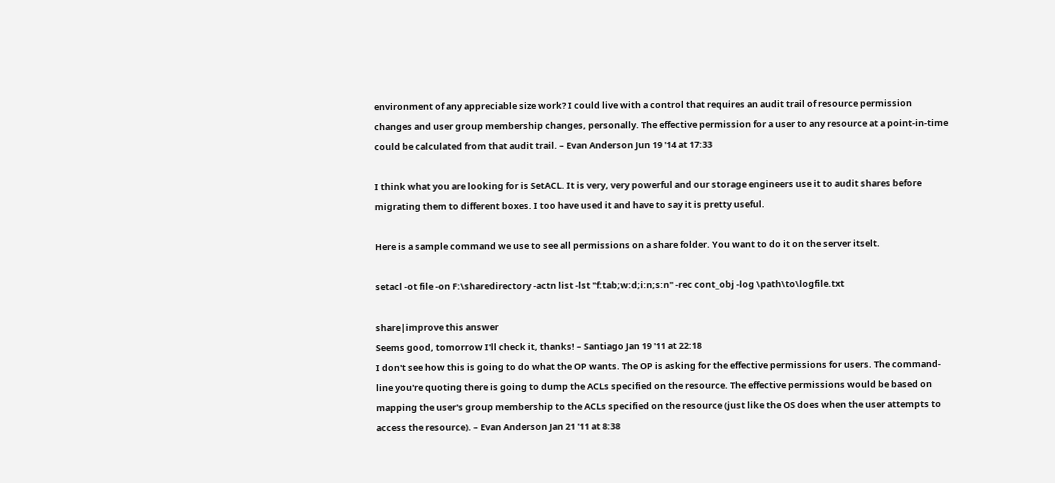environment of any appreciable size work? I could live with a control that requires an audit trail of resource permission changes and user group membership changes, personally. The effective permission for a user to any resource at a point-in-time could be calculated from that audit trail. – Evan Anderson Jun 19 '14 at 17:33

I think what you are looking for is SetACL. It is very, very powerful and our storage engineers use it to audit shares before migrating them to different boxes. I too have used it and have to say it is pretty useful.

Here is a sample command we use to see all permissions on a share folder. You want to do it on the server itselt.

setacl -ot file -on F:\sharedirectory -actn list -lst "f:tab;w:d;i:n;s:n" -rec cont_obj -log \path\to\logfile.txt

share|improve this answer
Seems good, tomorrow I'll check it, thanks! – Santiago Jan 19 '11 at 22:18
I don't see how this is going to do what the OP wants. The OP is asking for the effective permissions for users. The command-line you're quoting there is going to dump the ACLs specified on the resource. The effective permissions would be based on mapping the user's group membership to the ACLs specified on the resource (just like the OS does when the user attempts to access the resource). – Evan Anderson Jan 21 '11 at 8:38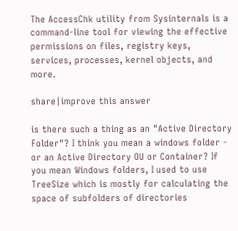The AccessChk utility from Sysinternals is a command-line tool for viewing the effective permissions on files, registry keys, services, processes, kernel objects, and more.

share|improve this answer

is there such a thing as an "Active Directory Folder"? I think you mean a windows folder - or an Active Directory OU or Container? If you mean Windows folders, I used to use TreeSize which is mostly for calculating the space of subfolders of directories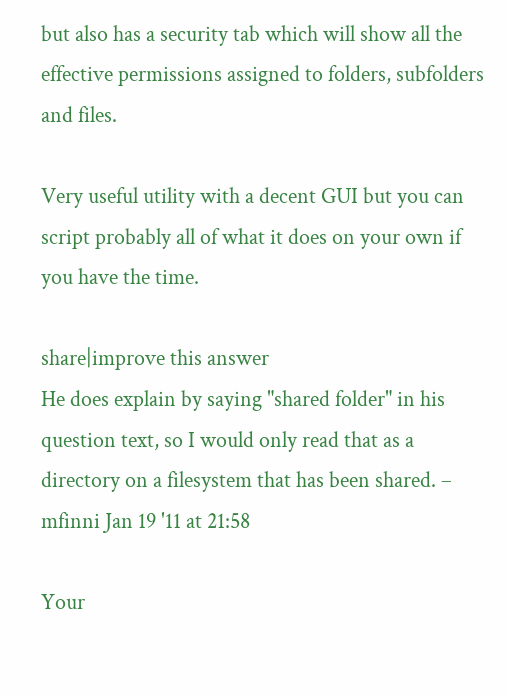but also has a security tab which will show all the effective permissions assigned to folders, subfolders and files.

Very useful utility with a decent GUI but you can script probably all of what it does on your own if you have the time.

share|improve this answer
He does explain by saying "shared folder" in his question text, so I would only read that as a directory on a filesystem that has been shared. – mfinni Jan 19 '11 at 21:58

Your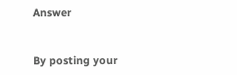Answer


By posting your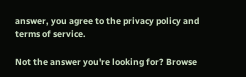answer, you agree to the privacy policy and terms of service.

Not the answer you're looking for? Browse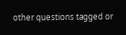other questions tagged or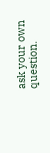ask your own question.